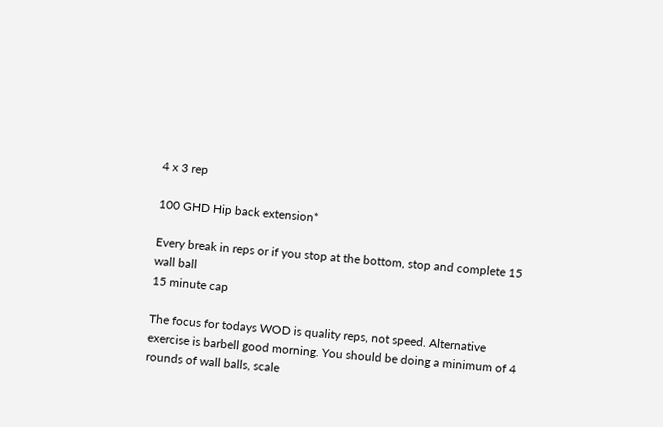4 x 3 rep

100 GHD Hip back extension*

Every break in reps or if you stop at the bottom, stop and complete 15 wall ball
15 minute cap

The focus for todays WOD is quality reps, not speed. Alternative exercise is barbell good morning. You should be doing a minimum of 4 rounds of wall balls, scale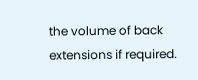the volume of back extensions if required.